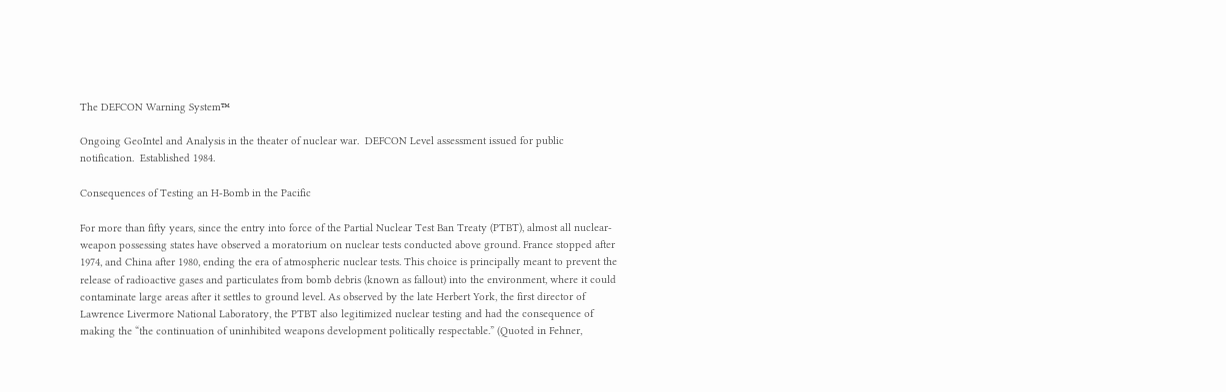The DEFCON Warning System™

Ongoing GeoIntel and Analysis in the theater of nuclear war.  DEFCON Level assessment issued for public notification.  Established 1984.

Consequences of Testing an H-Bomb in the Pacific

For more than fifty years, since the entry into force of the Partial Nuclear Test Ban Treaty (PTBT), almost all nuclear-weapon possessing states have observed a moratorium on nuclear tests conducted above ground. France stopped after 1974, and China after 1980, ending the era of atmospheric nuclear tests. This choice is principally meant to prevent the release of radioactive gases and particulates from bomb debris (known as fallout) into the environment, where it could contaminate large areas after it settles to ground level. As observed by the late Herbert York, the first director of Lawrence Livermore National Laboratory, the PTBT also legitimized nuclear testing and had the consequence of making the “the continuation of uninhibited weapons development politically respectable.” (Quoted in Fehner,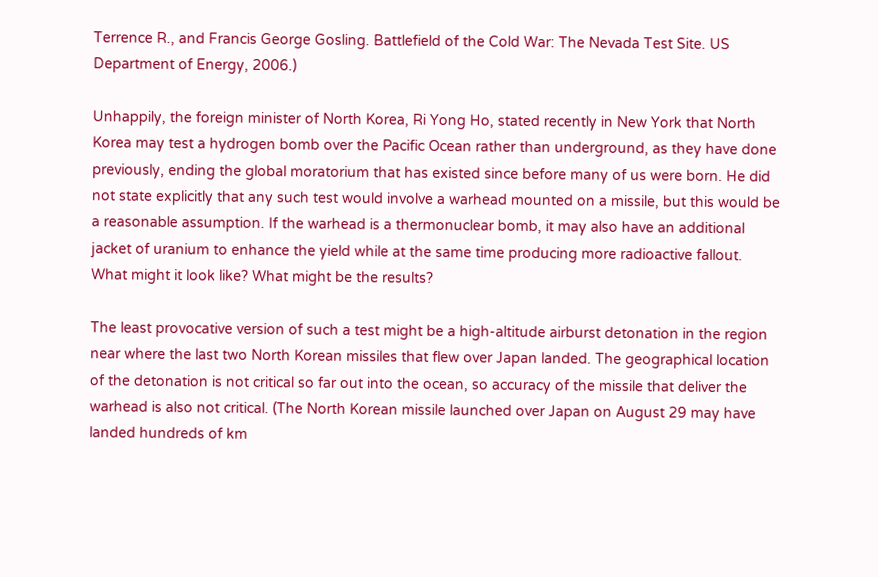Terrence R., and Francis George Gosling. Battlefield of the Cold War: The Nevada Test Site. US Department of Energy, 2006.)

Unhappily, the foreign minister of North Korea, Ri Yong Ho, stated recently in New York that North Korea may test a hydrogen bomb over the Pacific Ocean rather than underground, as they have done previously, ending the global moratorium that has existed since before many of us were born. He did not state explicitly that any such test would involve a warhead mounted on a missile, but this would be a reasonable assumption. If the warhead is a thermonuclear bomb, it may also have an additional jacket of uranium to enhance the yield while at the same time producing more radioactive fallout. What might it look like? What might be the results?

The least provocative version of such a test might be a high-altitude airburst detonation in the region near where the last two North Korean missiles that flew over Japan landed. The geographical location of the detonation is not critical so far out into the ocean, so accuracy of the missile that deliver the warhead is also not critical. (The North Korean missile launched over Japan on August 29 may have landed hundreds of km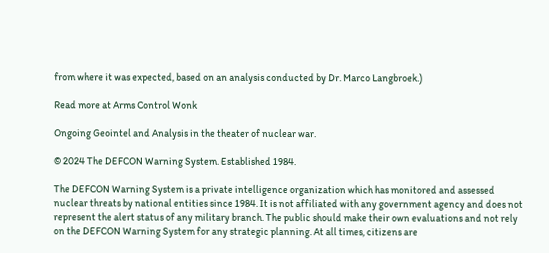from where it was expected, based on an analysis conducted by Dr. Marco Langbroek.)

Read more at Arms Control Wonk

Ongoing Geointel and Analysis in the theater of nuclear war.

© 2024 The DEFCON Warning System. Established 1984.

The DEFCON Warning System is a private intelligence organization which has monitored and assessed nuclear threats by national entities since 1984. It is not affiliated with any government agency and does not represent the alert status of any military branch. The public should make their own evaluations and not rely on the DEFCON Warning System for any strategic planning. At all times, citizens are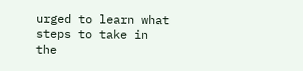urged to learn what steps to take in the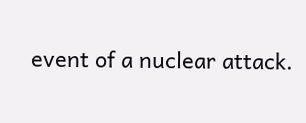event of a nuclear attack.